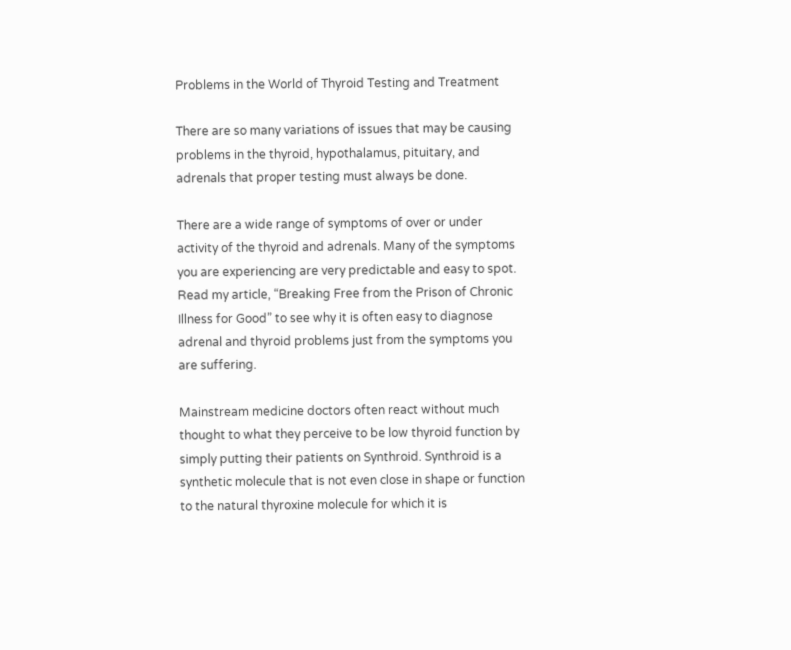Problems in the World of Thyroid Testing and Treatment

There are so many variations of issues that may be causing problems in the thyroid, hypothalamus, pituitary, and adrenals that proper testing must always be done.

There are a wide range of symptoms of over or under activity of the thyroid and adrenals. Many of the symptoms you are experiencing are very predictable and easy to spot. Read my article, “Breaking Free from the Prison of Chronic Illness for Good” to see why it is often easy to diagnose adrenal and thyroid problems just from the symptoms you are suffering.

Mainstream medicine doctors often react without much thought to what they perceive to be low thyroid function by simply putting their patients on Synthroid. Synthroid is a synthetic molecule that is not even close in shape or function to the natural thyroxine molecule for which it is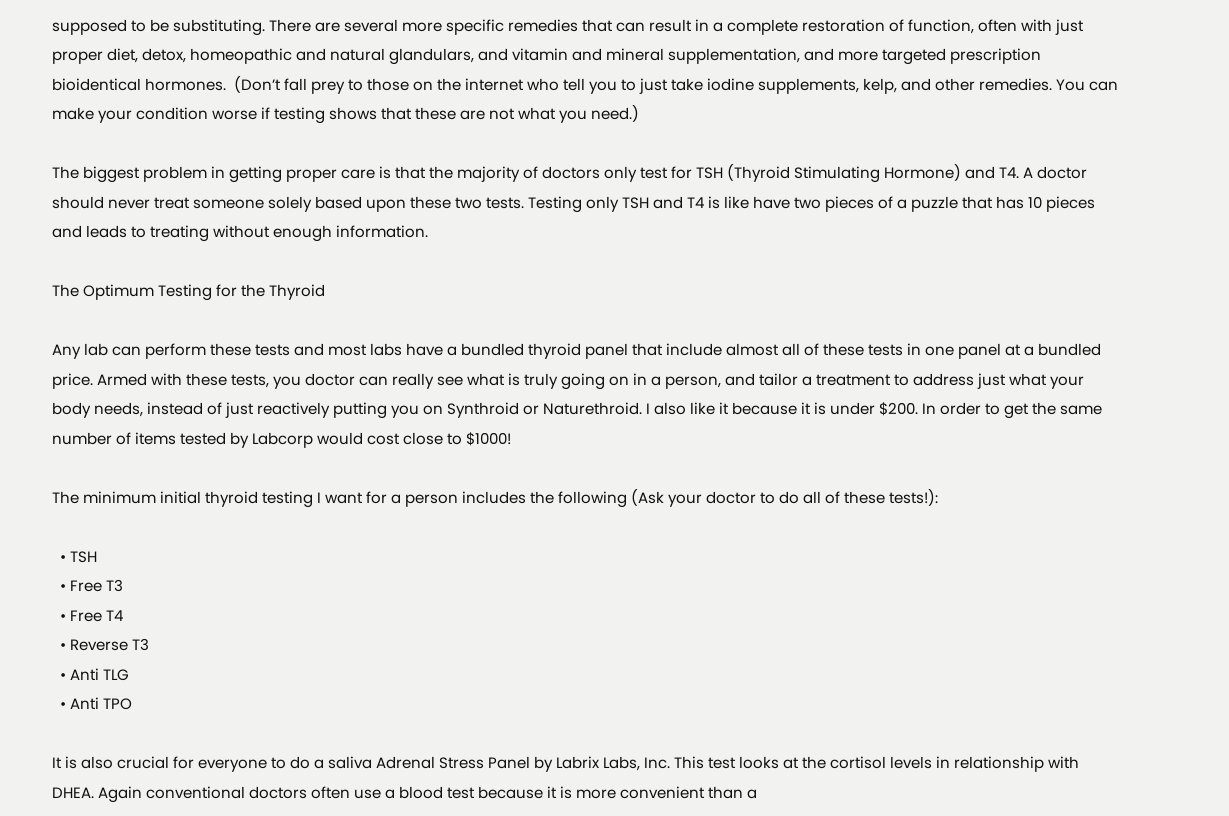supposed to be substituting. There are several more specific remedies that can result in a complete restoration of function, often with just proper diet, detox, homeopathic and natural glandulars, and vitamin and mineral supplementation, and more targeted prescription bioidentical hormones.  (Don’t fall prey to those on the internet who tell you to just take iodine supplements, kelp, and other remedies. You can make your condition worse if testing shows that these are not what you need.)

The biggest problem in getting proper care is that the majority of doctors only test for TSH (Thyroid Stimulating Hormone) and T4. A doctor should never treat someone solely based upon these two tests. Testing only TSH and T4 is like have two pieces of a puzzle that has 10 pieces and leads to treating without enough information.

The Optimum Testing for the Thyroid

Any lab can perform these tests and most labs have a bundled thyroid panel that include almost all of these tests in one panel at a bundled price. Armed with these tests, you doctor can really see what is truly going on in a person, and tailor a treatment to address just what your body needs, instead of just reactively putting you on Synthroid or Naturethroid. I also like it because it is under $200. In order to get the same number of items tested by Labcorp would cost close to $1000!

The minimum initial thyroid testing I want for a person includes the following (Ask your doctor to do all of these tests!):

  • TSH
  • Free T3
  • Free T4
  • Reverse T3
  • Anti TLG
  • Anti TPO

It is also crucial for everyone to do a saliva Adrenal Stress Panel by Labrix Labs, Inc. This test looks at the cortisol levels in relationship with DHEA. Again conventional doctors often use a blood test because it is more convenient than a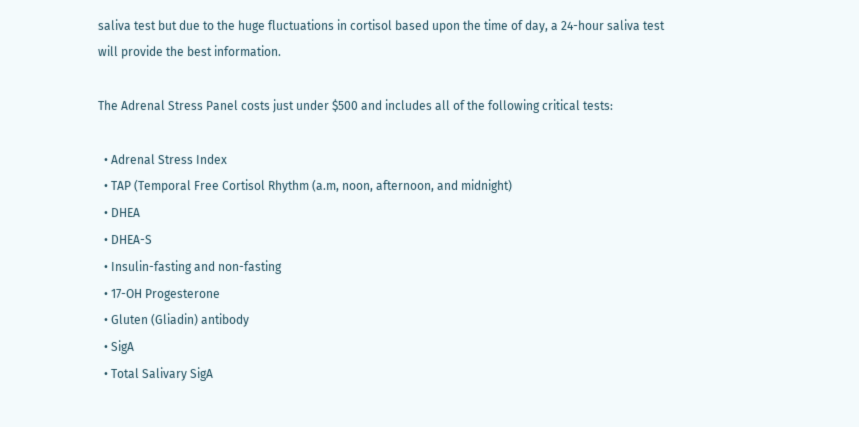saliva test but due to the huge fluctuations in cortisol based upon the time of day, a 24-hour saliva test will provide the best information.

The Adrenal Stress Panel costs just under $500 and includes all of the following critical tests:

  • Adrenal Stress Index
  • TAP (Temporal Free Cortisol Rhythm (a.m, noon, afternoon, and midnight)
  • DHEA
  • DHEA-S
  • Insulin-fasting and non-fasting
  • 17-OH Progesterone
  • Gluten (Gliadin) antibody
  • SigA
  • Total Salivary SigA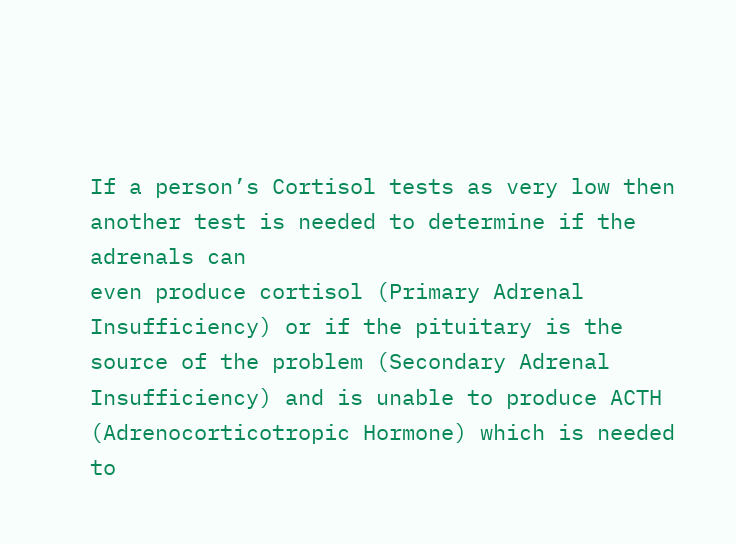If a person’s Cortisol tests as very low then another test is needed to determine if the adrenals can
even produce cortisol (Primary Adrenal Insufficiency) or if the pituitary is the source of the problem (Secondary Adrenal Insufficiency) and is unable to produce ACTH (Adrenocorticotropic Hormone) which is needed to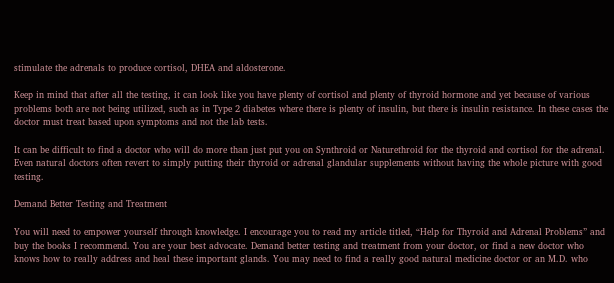stimulate the adrenals to produce cortisol, DHEA and aldosterone.

Keep in mind that after all the testing, it can look like you have plenty of cortisol and plenty of thyroid hormone and yet because of various problems both are not being utilized, such as in Type 2 diabetes where there is plenty of insulin, but there is insulin resistance. In these cases the doctor must treat based upon symptoms and not the lab tests.

It can be difficult to find a doctor who will do more than just put you on Synthroid or Naturethroid for the thyroid and cortisol for the adrenal. Even natural doctors often revert to simply putting their thyroid or adrenal glandular supplements without having the whole picture with good testing.

Demand Better Testing and Treatment

You will need to empower yourself through knowledge. I encourage you to read my article titled, “Help for Thyroid and Adrenal Problems” and buy the books I recommend. You are your best advocate. Demand better testing and treatment from your doctor, or find a new doctor who knows how to really address and heal these important glands. You may need to find a really good natural medicine doctor or an M.D. who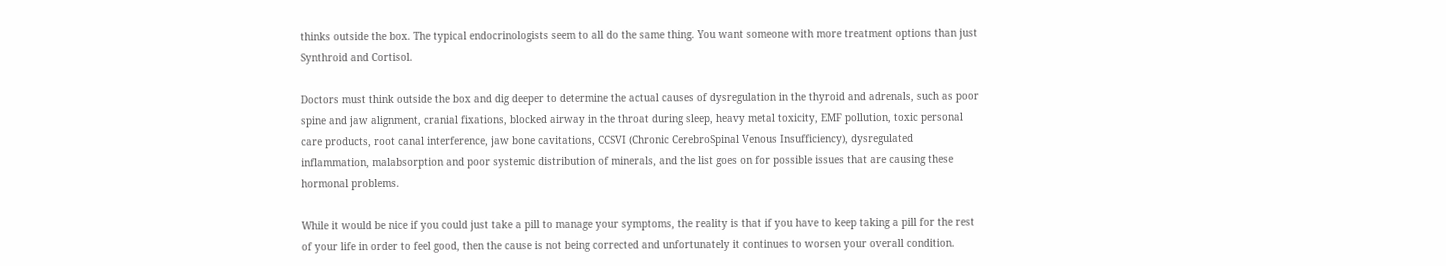thinks outside the box. The typical endocrinologists seem to all do the same thing. You want someone with more treatment options than just Synthroid and Cortisol.

Doctors must think outside the box and dig deeper to determine the actual causes of dysregulation in the thyroid and adrenals, such as poor spine and jaw alignment, cranial fixations, blocked airway in the throat during sleep, heavy metal toxicity, EMF pollution, toxic personal care products, root canal interference, jaw bone cavitations, CCSVI (Chronic CerebroSpinal Venous Insufficiency), dysregulated inflammation, malabsorption and poor systemic distribution of minerals, and the list goes on for possible issues that are causing these hormonal problems.

While it would be nice if you could just take a pill to manage your symptoms, the reality is that if you have to keep taking a pill for the rest of your life in order to feel good, then the cause is not being corrected and unfortunately it continues to worsen your overall condition.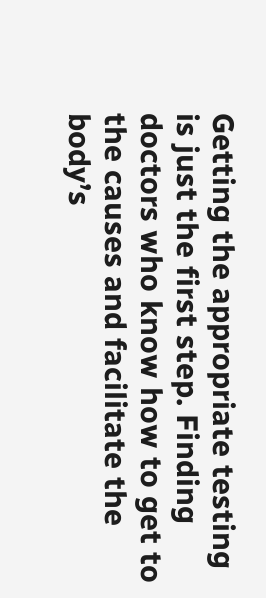Getting the appropriate testing is just the first step. Finding doctors who know how to get to the causes and facilitate the body’s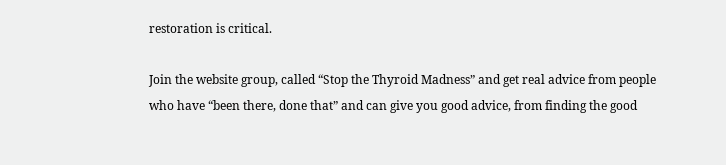restoration is critical.

Join the website group, called “Stop the Thyroid Madness” and get real advice from people who have “been there, done that” and can give you good advice, from finding the good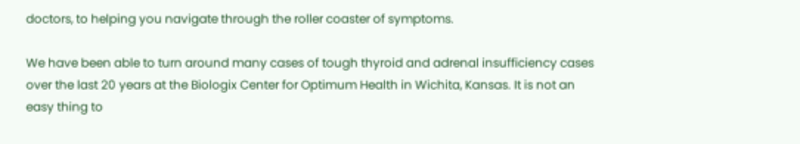doctors, to helping you navigate through the roller coaster of symptoms.

We have been able to turn around many cases of tough thyroid and adrenal insufficiency cases over the last 20 years at the Biologix Center for Optimum Health in Wichita, Kansas. It is not an easy thing to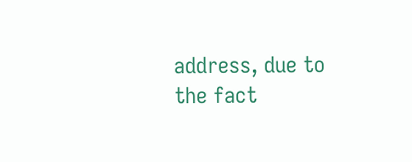address, due to the fact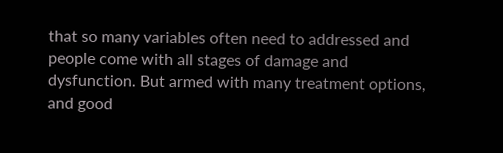that so many variables often need to addressed and people come with all stages of damage and dysfunction. But armed with many treatment options, and good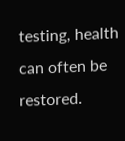testing, health can often be restored.